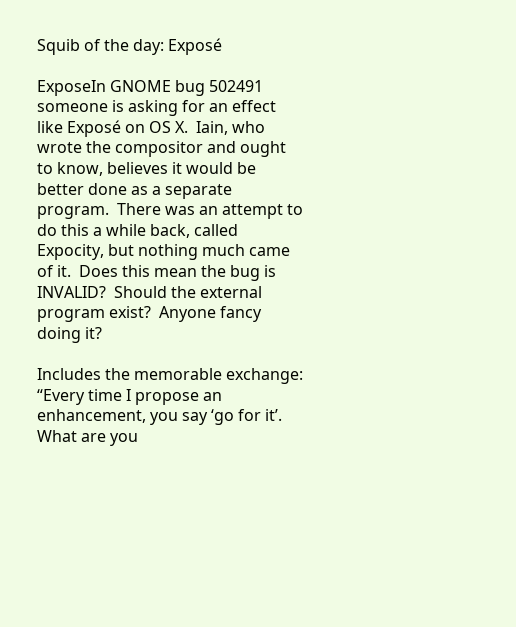Squib of the day: Exposé

ExposeIn GNOME bug 502491 someone is asking for an effect like Exposé on OS X.  Iain, who wrote the compositor and ought to know, believes it would be better done as a separate program.  There was an attempt to do this a while back, called Expocity, but nothing much came of it.  Does this mean the bug is INVALID?  Should the external program exist?  Anyone fancy doing it?

Includes the memorable exchange:
“Every time I propose an enhancement, you say ‘go for it’.  What are you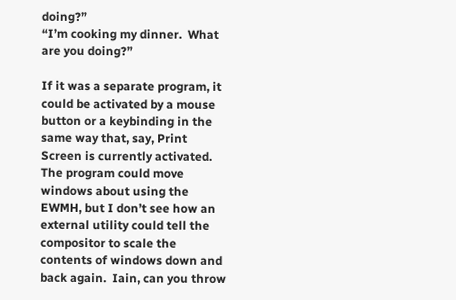doing?”
“I’m cooking my dinner.  What are you doing?”

If it was a separate program, it could be activated by a mouse button or a keybinding in the same way that, say, Print Screen is currently activated.  The program could move windows about using the EWMH, but I don’t see how an external utility could tell the compositor to scale the contents of windows down and back again.  Iain, can you throw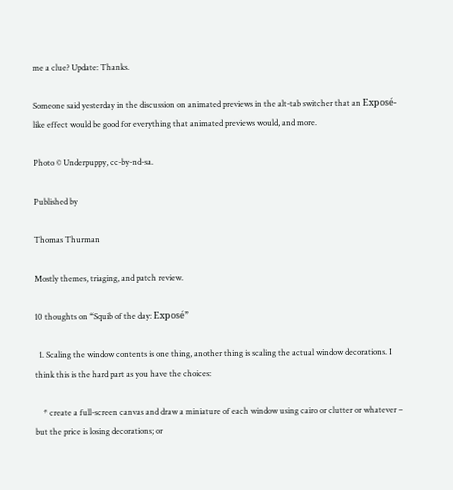me a clue? Update: Thanks.

Someone said yesterday in the discussion on animated previews in the alt-tab switcher that an Exposé-like effect would be good for everything that animated previews would, and more.

Photo © Underpuppy, cc-by-nd-sa.

Published by

Thomas Thurman

Mostly themes, triaging, and patch review.

10 thoughts on “Squib of the day: Exposé”

  1. Scaling the window contents is one thing, another thing is scaling the actual window decorations. I think this is the hard part as you have the choices:

    * create a full-screen canvas and draw a miniature of each window using cairo or clutter or whatever – but the price is losing decorations; or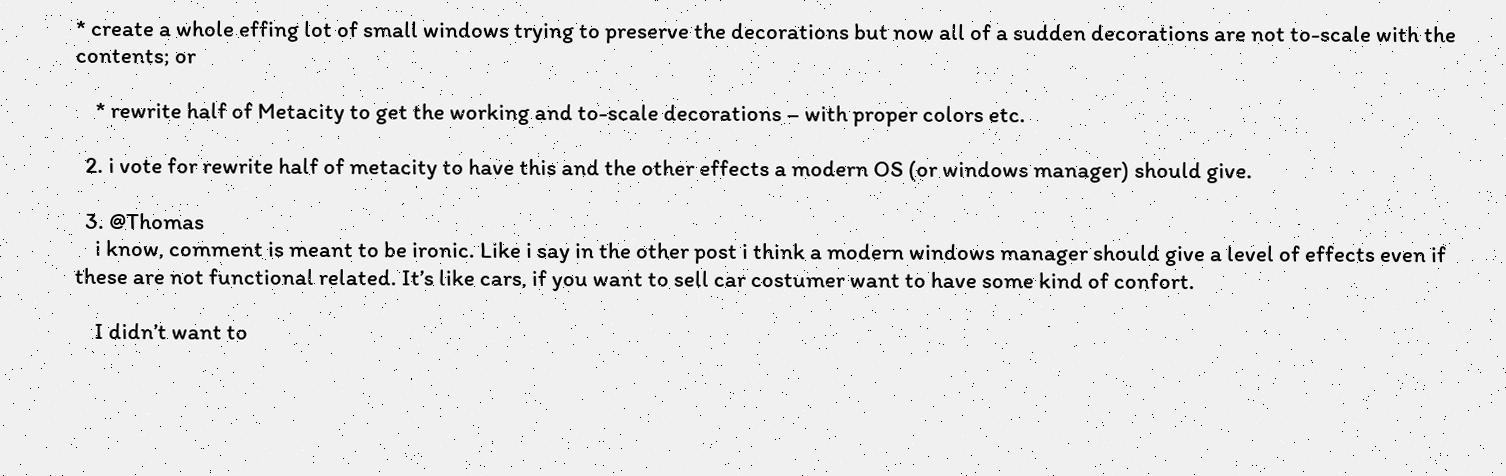* create a whole effing lot of small windows trying to preserve the decorations but now all of a sudden decorations are not to-scale with the contents; or

    * rewrite half of Metacity to get the working and to-scale decorations – with proper colors etc.

  2. i vote for rewrite half of metacity to have this and the other effects a modern OS (or windows manager) should give.

  3. @Thomas
    i know, comment is meant to be ironic. Like i say in the other post i think a modern windows manager should give a level of effects even if these are not functional related. It’s like cars, if you want to sell car costumer want to have some kind of confort.

    I didn’t want to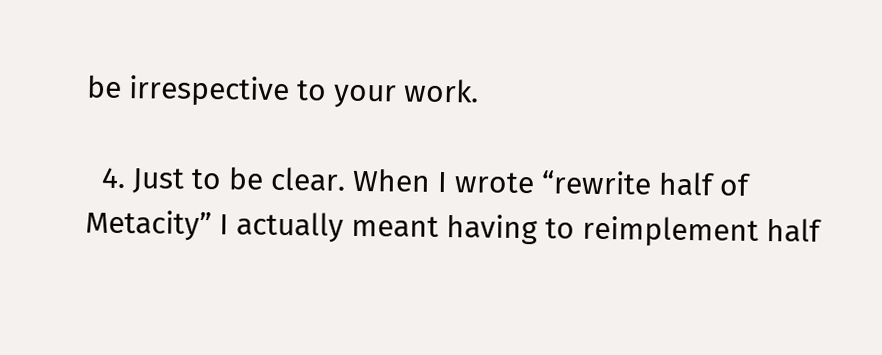be irrespective to your work.

  4. Just to be clear. When I wrote “rewrite half of Metacity” I actually meant having to reimplement half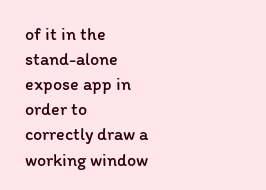of it in the stand-alone expose app in order to correctly draw a working window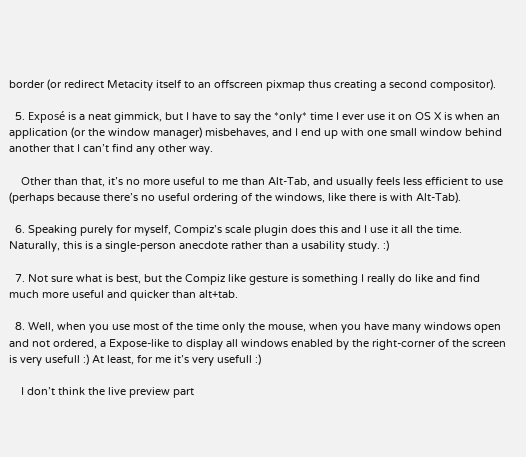border (or redirect Metacity itself to an offscreen pixmap thus creating a second compositor).

  5. Exposé is a neat gimmick, but I have to say the *only* time I ever use it on OS X is when an application (or the window manager) misbehaves, and I end up with one small window behind another that I can’t find any other way.

    Other than that, it’s no more useful to me than Alt-Tab, and usually feels less efficient to use (perhaps because there’s no useful ordering of the windows, like there is with Alt-Tab).

  6. Speaking purely for myself, Compiz’s scale plugin does this and I use it all the time. Naturally, this is a single-person anecdote rather than a usability study. :)

  7. Not sure what is best, but the Compiz like gesture is something I really do like and find much more useful and quicker than alt+tab.

  8. Well, when you use most of the time only the mouse, when you have many windows open and not ordered, a Expose-like to display all windows enabled by the right-corner of the screen is very usefull :) At least, for me it’s very usefull :)

    I don’t think the live preview part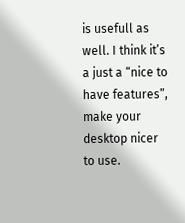is usefull as well. I think it’s a just a “nice to have features”, make your desktop nicer to use.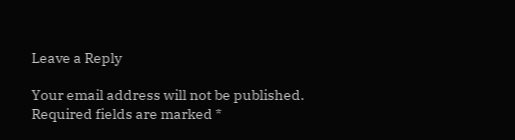Leave a Reply

Your email address will not be published. Required fields are marked *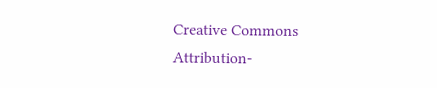Creative Commons Attribution-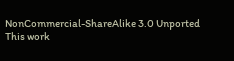NonCommercial-ShareAlike 3.0 Unported
This work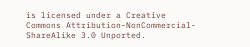is licensed under a Creative Commons Attribution-NonCommercial-ShareAlike 3.0 Unported.